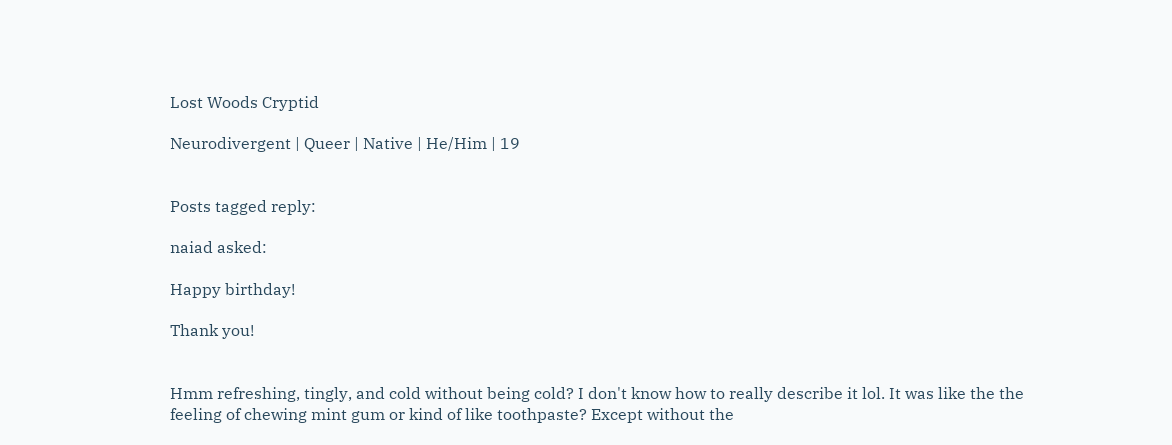Lost Woods Cryptid

Neurodivergent | Queer | Native | He/Him | 19


Posts tagged reply:

naiad asked:

Happy birthday!

Thank you!


Hmm refreshing, tingly, and cold without being cold? I don't know how to really describe it lol. It was like the the feeling of chewing mint gum or kind of like toothpaste? Except without the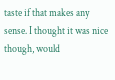taste if that makes any sense. I thought it was nice though, would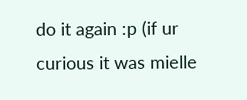do it again :p (if ur curious it was mielle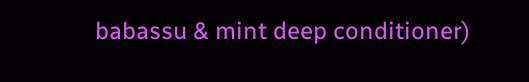babassu & mint deep conditioner)